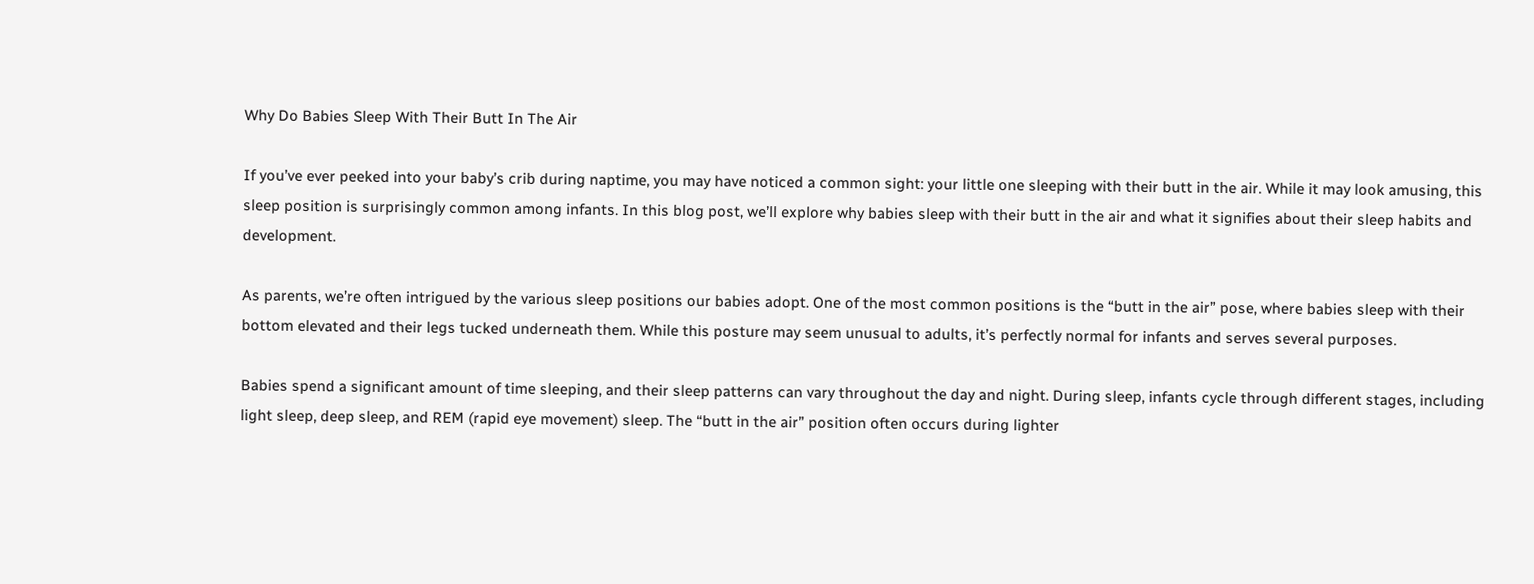Why Do Babies Sleep With Their Butt In The Air

If you’ve ever peeked into your baby’s crib during naptime, you may have noticed a common sight: your little one sleeping with their butt in the air. While it may look amusing, this sleep position is surprisingly common among infants. In this blog post, we’ll explore why babies sleep with their butt in the air and what it signifies about their sleep habits and development.

As parents, we’re often intrigued by the various sleep positions our babies adopt. One of the most common positions is the “butt in the air” pose, where babies sleep with their bottom elevated and their legs tucked underneath them. While this posture may seem unusual to adults, it’s perfectly normal for infants and serves several purposes.

Babies spend a significant amount of time sleeping, and their sleep patterns can vary throughout the day and night. During sleep, infants cycle through different stages, including light sleep, deep sleep, and REM (rapid eye movement) sleep. The “butt in the air” position often occurs during lighter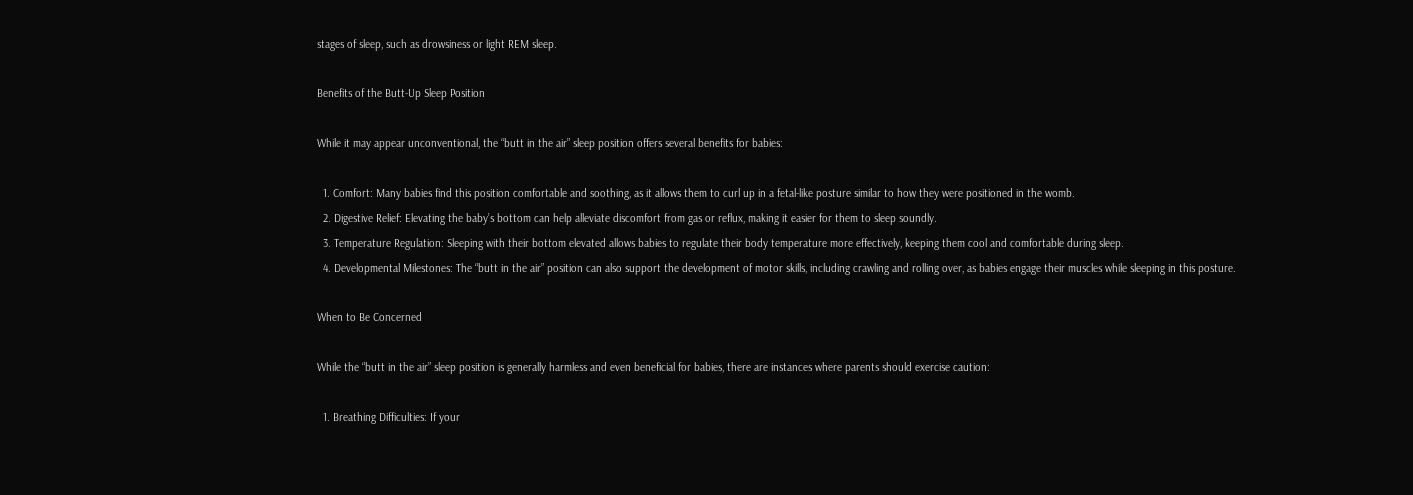stages of sleep, such as drowsiness or light REM sleep.

Benefits of the Butt-Up Sleep Position

While it may appear unconventional, the “butt in the air” sleep position offers several benefits for babies:

  1. Comfort: Many babies find this position comfortable and soothing, as it allows them to curl up in a fetal-like posture similar to how they were positioned in the womb.
  2. Digestive Relief: Elevating the baby’s bottom can help alleviate discomfort from gas or reflux, making it easier for them to sleep soundly.
  3. Temperature Regulation: Sleeping with their bottom elevated allows babies to regulate their body temperature more effectively, keeping them cool and comfortable during sleep.
  4. Developmental Milestones: The “butt in the air” position can also support the development of motor skills, including crawling and rolling over, as babies engage their muscles while sleeping in this posture.

When to Be Concerned

While the “butt in the air” sleep position is generally harmless and even beneficial for babies, there are instances where parents should exercise caution:

  1. Breathing Difficulties: If your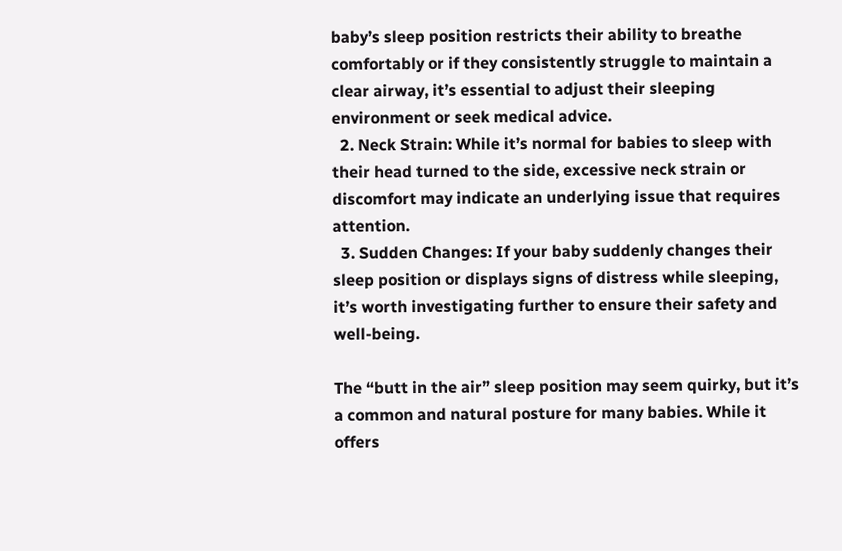baby’s sleep position restricts their ability to breathe comfortably or if they consistently struggle to maintain a clear airway, it’s essential to adjust their sleeping environment or seek medical advice.
  2. Neck Strain: While it’s normal for babies to sleep with their head turned to the side, excessive neck strain or discomfort may indicate an underlying issue that requires attention.
  3. Sudden Changes: If your baby suddenly changes their sleep position or displays signs of distress while sleeping, it’s worth investigating further to ensure their safety and well-being.

The “butt in the air” sleep position may seem quirky, but it’s a common and natural posture for many babies. While it offers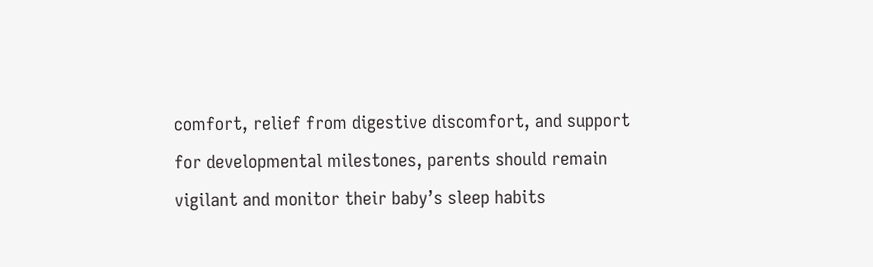comfort, relief from digestive discomfort, and support for developmental milestones, parents should remain vigilant and monitor their baby’s sleep habits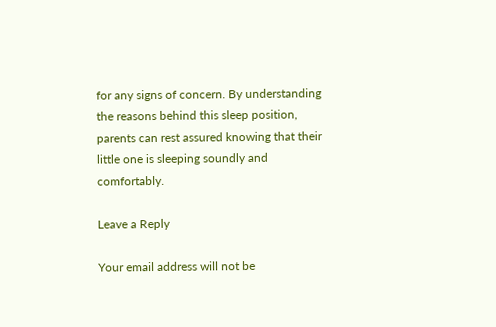for any signs of concern. By understanding the reasons behind this sleep position, parents can rest assured knowing that their little one is sleeping soundly and comfortably.

Leave a Reply

Your email address will not be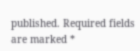published. Required fields are marked *